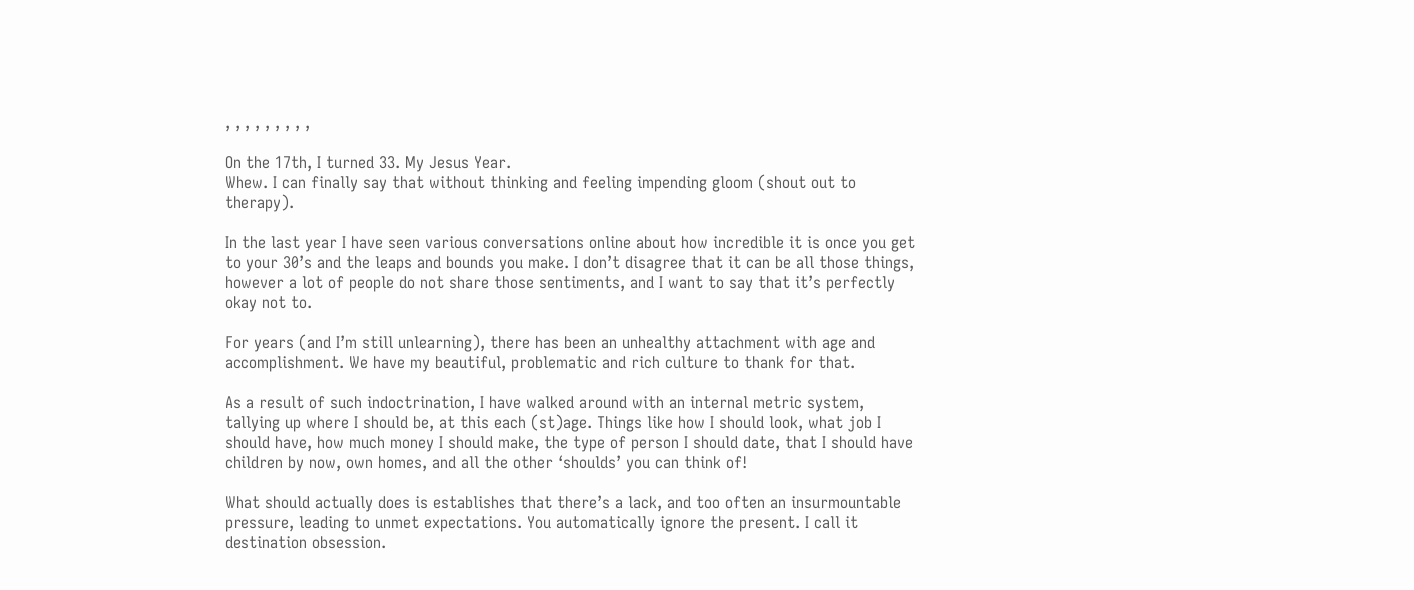, , , , , , , , ,

On the 17th, I turned 33. My Jesus Year.
Whew. I can finally say that without thinking and feeling impending gloom (shout out to therapy).

In the last year I have seen various conversations online about how incredible it is once you get to your 30’s and the leaps and bounds you make. I don’t disagree that it can be all those things, however a lot of people do not share those sentiments, and I want to say that it’s perfectly okay not to.

For years (and I’m still unlearning), there has been an unhealthy attachment with age and accomplishment. We have my beautiful, problematic and rich culture to thank for that.

As a result of such indoctrination, I have walked around with an internal metric system, tallying up where I should be, at this each (st)age. Things like how I should look, what job I should have, how much money I should make, the type of person I should date, that I should have children by now, own homes, and all the other ‘shoulds’ you can think of!

What should actually does is establishes that there’s a lack, and too often an insurmountable pressure, leading to unmet expectations. You automatically ignore the present. I call it destination obsession.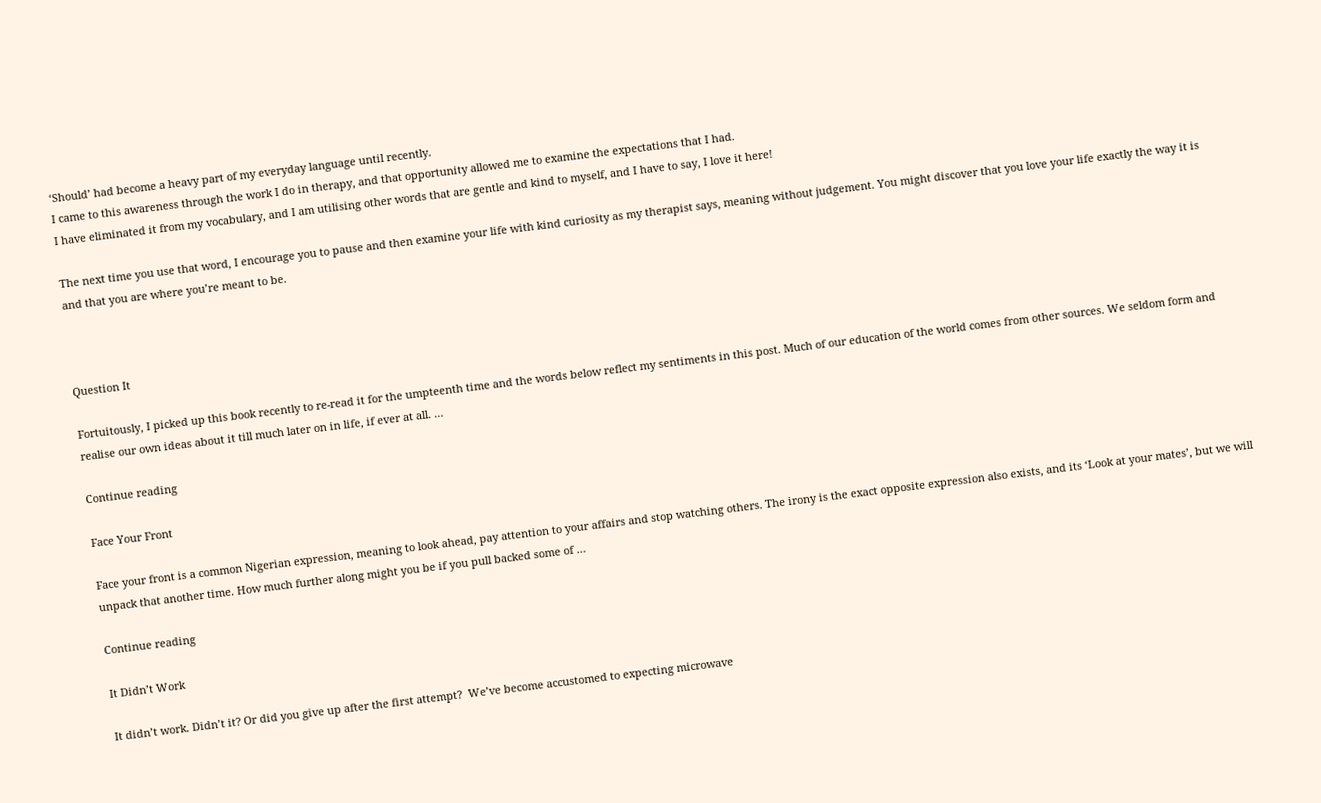‘Should’ had become a heavy part of my everyday language until recently.
I came to this awareness through the work I do in therapy, and that opportunity allowed me to examine the expectations that I had.
I have eliminated it from my vocabulary, and I am utilising other words that are gentle and kind to myself, and I have to say, I love it here!

The next time you use that word, I encourage you to pause and then examine your life with kind curiosity as my therapist says, meaning without judgement. You might discover that you love your life exactly the way it is and that you are where you’re meant to be.



Question It

Fortuitously, I picked up this book recently to re-read it for the umpteenth time and the words below reflect my sentiments in this post. Much of our education of the world comes from other sources. We seldom form and realise our own ideas about it till much later on in life, if ever at all. …

Continue reading

Face Your Front

Face your front is a common Nigerian expression, meaning to look ahead, pay attention to your affairs and stop watching others. The irony is the exact opposite expression also exists, and its ‘Look at your mates’, but we will unpack that another time. How much further along might you be if you pull backed some of …

Continue reading

It Didn’t Work

It didn’t work. Didn’t it? Or did you give up after the first attempt?  We’ve become accustomed to expecting microwave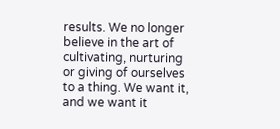results. We no longer believe in the art of cultivating, nurturing or giving of ourselves to a thing. We want it, and we want it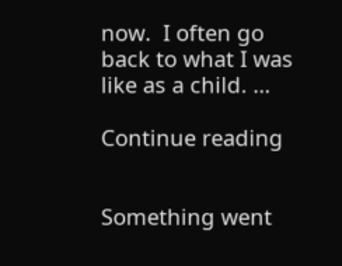now.  I often go back to what I was like as a child. …

Continue reading


Something went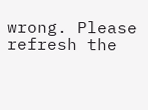wrong. Please refresh the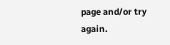page and/or try again.